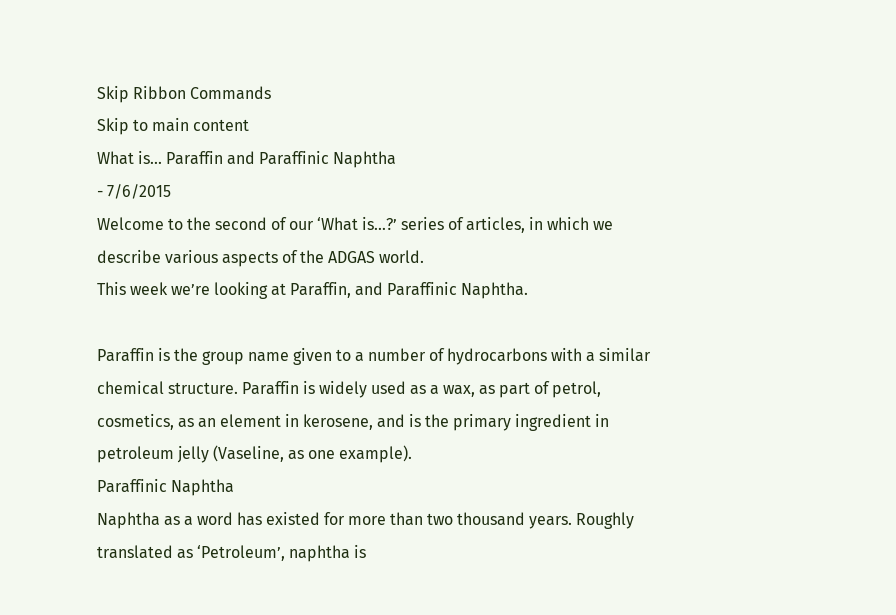Skip Ribbon Commands
Skip to main content
What is... Paraffin and Paraffinic Naphtha
- 7/6/2015
Welcome to the second of our ‘What is…?’ series of articles, in which we describe various aspects of the ADGAS world.
This week we’re looking at Paraffin, and Paraffinic Naphtha.

Paraffin is the group name given to a number of hydrocarbons with a similar chemical structure. Paraffin is widely used as a wax, as part of petrol, cosmetics, as an element in kerosene, and is the primary ingredient in petroleum jelly (Vaseline, as one example).
Paraffinic Naphtha
Naphtha as a word has existed for more than two thousand years. Roughly translated as ‘Petroleum’, naphtha is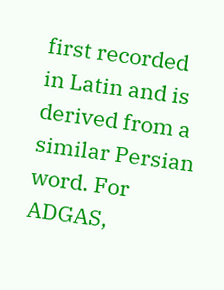first recorded in Latin and is derived from a similar Persian word. For ADGAS,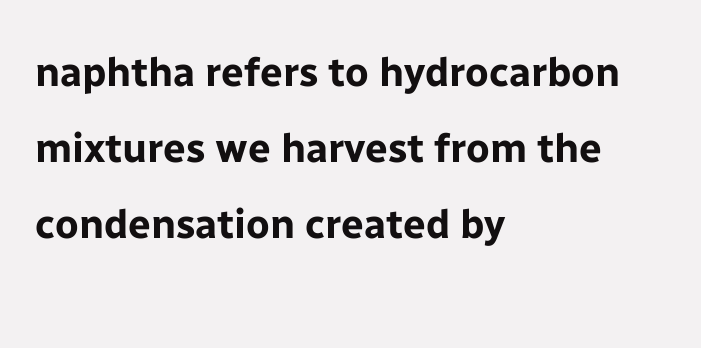naphtha refers to hydrocarbon mixtures we harvest from the condensation created by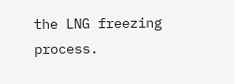the LNG freezing process.